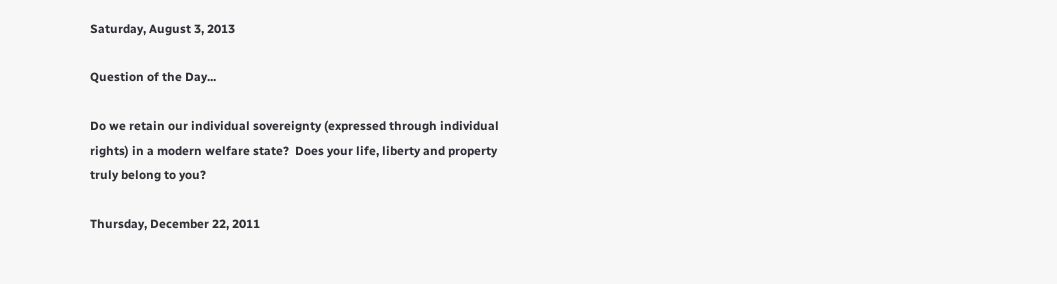Saturday, August 3, 2013

Question of the Day...

Do we retain our individual sovereignty (expressed through individual rights) in a modern welfare state?  Does your life, liberty and property truly belong to you?

Thursday, December 22, 2011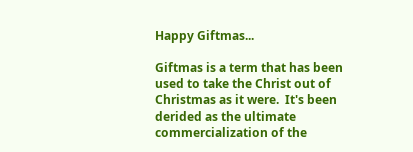Happy Giftmas...

Giftmas is a term that has been used to take the Christ out of Christmas as it were.  It's been derided as the ultimate commercialization of the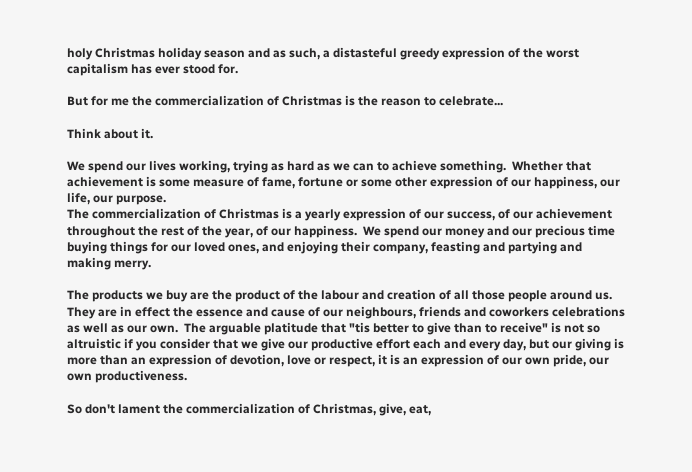holy Christmas holiday season and as such, a distasteful greedy expression of the worst capitalism has ever stood for.

But for me the commercialization of Christmas is the reason to celebrate...

Think about it.

We spend our lives working, trying as hard as we can to achieve something.  Whether that achievement is some measure of fame, fortune or some other expression of our happiness, our life, our purpose.
The commercialization of Christmas is a yearly expression of our success, of our achievement throughout the rest of the year, of our happiness.  We spend our money and our precious time buying things for our loved ones, and enjoying their company, feasting and partying and making merry.

The products we buy are the product of the labour and creation of all those people around us.  They are in effect the essence and cause of our neighbours, friends and coworkers celebrations as well as our own.  The arguable platitude that "tis better to give than to receive" is not so altruistic if you consider that we give our productive effort each and every day, but our giving is more than an expression of devotion, love or respect, it is an expression of our own pride, our own productiveness.

So don't lament the commercialization of Christmas, give, eat,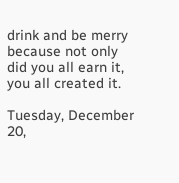drink and be merry because not only did you all earn it, you all created it.

Tuesday, December 20,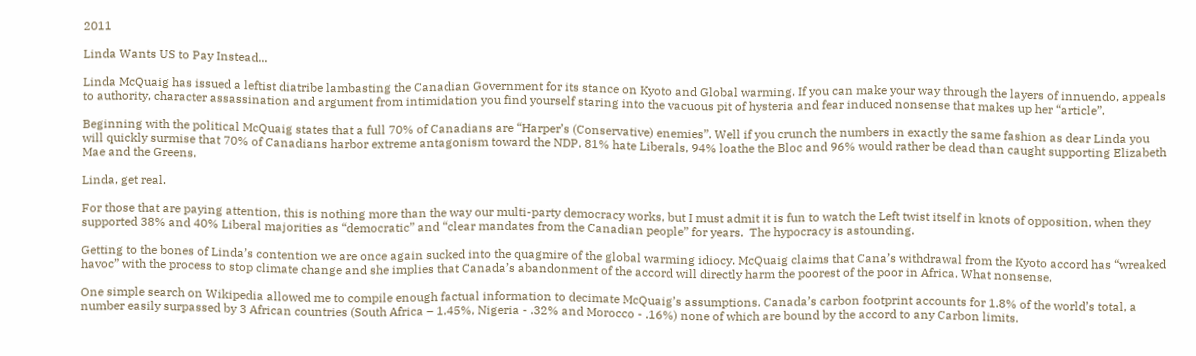2011

Linda Wants US to Pay Instead...

Linda McQuaig has issued a leftist diatribe lambasting the Canadian Government for its stance on Kyoto and Global warming. If you can make your way through the layers of innuendo, appeals to authority, character assassination and argument from intimidation you find yourself staring into the vacuous pit of hysteria and fear induced nonsense that makes up her “article”.

Beginning with the political McQuaig states that a full 70% of Canadians are “Harper’s (Conservative) enemies”. Well if you crunch the numbers in exactly the same fashion as dear Linda you will quickly surmise that 70% of Canadians harbor extreme antagonism toward the NDP. 81% hate Liberals, 94% loathe the Bloc and 96% would rather be dead than caught supporting Elizabeth Mae and the Greens.

Linda, get real.

For those that are paying attention, this is nothing more than the way our multi-party democracy works, but I must admit it is fun to watch the Left twist itself in knots of opposition, when they supported 38% and 40% Liberal majorities as “democratic” and “clear mandates from the Canadian people” for years.  The hypocracy is astounding.

Getting to the bones of Linda’s contention we are once again sucked into the quagmire of the global warming idiocy. McQuaig claims that Cana’s withdrawal from the Kyoto accord has “wreaked havoc” with the process to stop climate change and she implies that Canada’s abandonment of the accord will directly harm the poorest of the poor in Africa. What nonsense.

One simple search on Wikipedia allowed me to compile enough factual information to decimate McQuaig’s assumptions. Canada’s carbon footprint accounts for 1.8% of the world’s total, a number easily surpassed by 3 African countries (South Africa – 1.45%, Nigeria - .32% and Morocco - .16%) none of which are bound by the accord to any Carbon limits.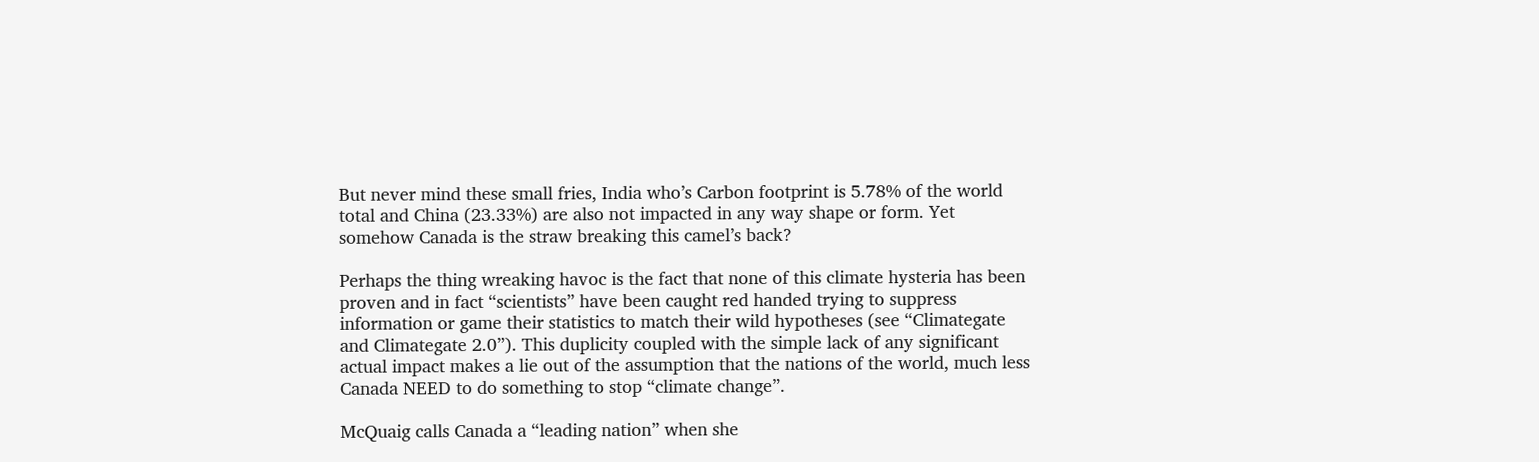But never mind these small fries, India who’s Carbon footprint is 5.78% of the world total and China (23.33%) are also not impacted in any way shape or form. Yet somehow Canada is the straw breaking this camel’s back?

Perhaps the thing wreaking havoc is the fact that none of this climate hysteria has been proven and in fact “scientists” have been caught red handed trying to suppress information or game their statistics to match their wild hypotheses (see “Climategate and Climategate 2.0”). This duplicity coupled with the simple lack of any significant actual impact makes a lie out of the assumption that the nations of the world, much less Canada NEED to do something to stop “climate change”.

McQuaig calls Canada a “leading nation” when she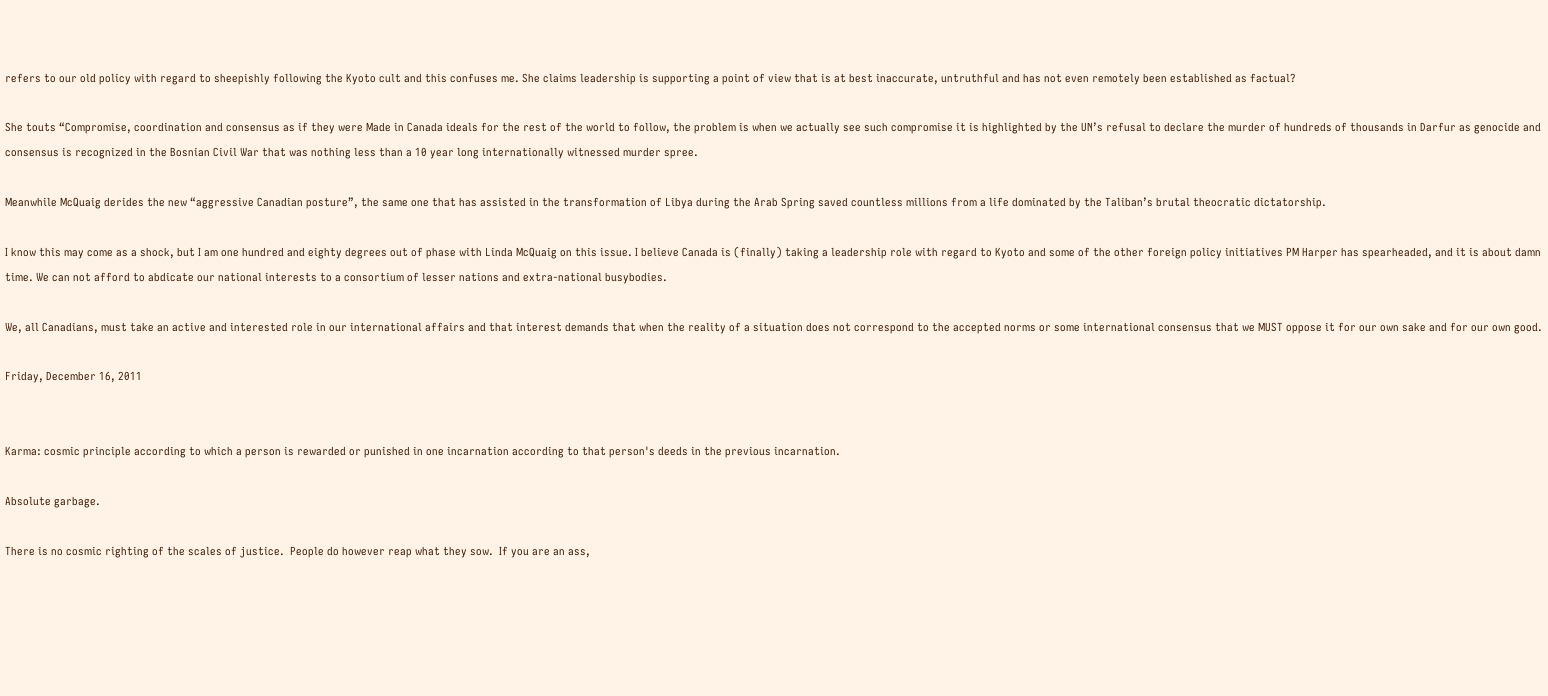refers to our old policy with regard to sheepishly following the Kyoto cult and this confuses me. She claims leadership is supporting a point of view that is at best inaccurate, untruthful and has not even remotely been established as factual?

She touts “Compromise, coordination and consensus as if they were Made in Canada ideals for the rest of the world to follow, the problem is when we actually see such compromise it is highlighted by the UN’s refusal to declare the murder of hundreds of thousands in Darfur as genocide and consensus is recognized in the Bosnian Civil War that was nothing less than a 10 year long internationally witnessed murder spree.

Meanwhile McQuaig derides the new “aggressive Canadian posture”, the same one that has assisted in the transformation of Libya during the Arab Spring saved countless millions from a life dominated by the Taliban’s brutal theocratic dictatorship.

I know this may come as a shock, but I am one hundred and eighty degrees out of phase with Linda McQuaig on this issue. I believe Canada is (finally) taking a leadership role with regard to Kyoto and some of the other foreign policy initiatives PM Harper has spearheaded, and it is about damn time. We can not afford to abdicate our national interests to a consortium of lesser nations and extra-national busybodies.

We, all Canadians, must take an active and interested role in our international affairs and that interest demands that when the reality of a situation does not correspond to the accepted norms or some international consensus that we MUST oppose it for our own sake and for our own good.

Friday, December 16, 2011


Karma: cosmic principle according to which a person is rewarded or punished in one incarnation according to that person's deeds in the previous incarnation.

Absolute garbage.

There is no cosmic righting of the scales of justice.  People do however reap what they sow.  If you are an ass,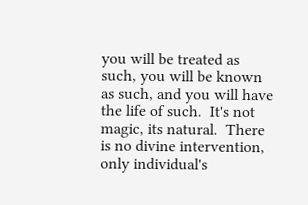you will be treated as such, you will be known as such, and you will have the life of such.  It's not magic, its natural.  There is no divine intervention, only individual's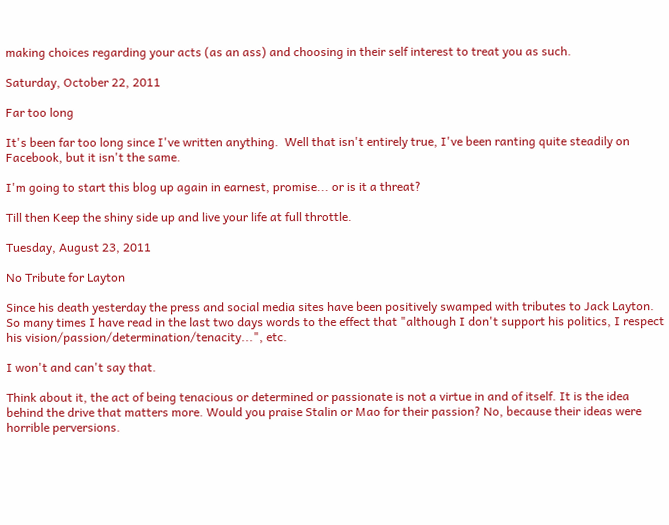making choices regarding your acts (as an ass) and choosing in their self interest to treat you as such.

Saturday, October 22, 2011

Far too long

It's been far too long since I've written anything.  Well that isn't entirely true, I've been ranting quite steadily on Facebook, but it isn't the same.

I'm going to start this blog up again in earnest, promise... or is it a threat?

Till then Keep the shiny side up and live your life at full throttle.

Tuesday, August 23, 2011

No Tribute for Layton

Since his death yesterday the press and social media sites have been positively swamped with tributes to Jack Layton. So many times I have read in the last two days words to the effect that "although I don't support his politics, I respect his vision/passion/determination/tenacity...", etc.

I won't and can't say that.

Think about it, the act of being tenacious or determined or passionate is not a virtue in and of itself. It is the idea behind the drive that matters more. Would you praise Stalin or Mao for their passion? No, because their ideas were horrible perversions.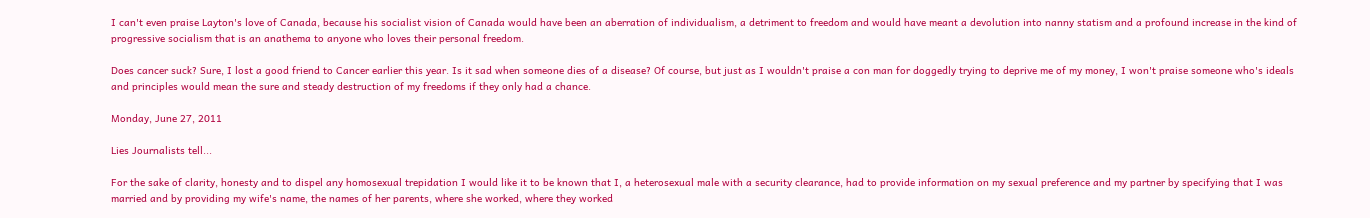I can't even praise Layton's love of Canada, because his socialist vision of Canada would have been an aberration of individualism, a detriment to freedom and would have meant a devolution into nanny statism and a profound increase in the kind of progressive socialism that is an anathema to anyone who loves their personal freedom.

Does cancer suck? Sure, I lost a good friend to Cancer earlier this year. Is it sad when someone dies of a disease? Of course, but just as I wouldn't praise a con man for doggedly trying to deprive me of my money, I won't praise someone who's ideals and principles would mean the sure and steady destruction of my freedoms if they only had a chance.

Monday, June 27, 2011

Lies Journalists tell...

For the sake of clarity, honesty and to dispel any homosexual trepidation I would like it to be known that I, a heterosexual male with a security clearance, had to provide information on my sexual preference and my partner by specifying that I was married and by providing my wife's name, the names of her parents, where she worked, where they worked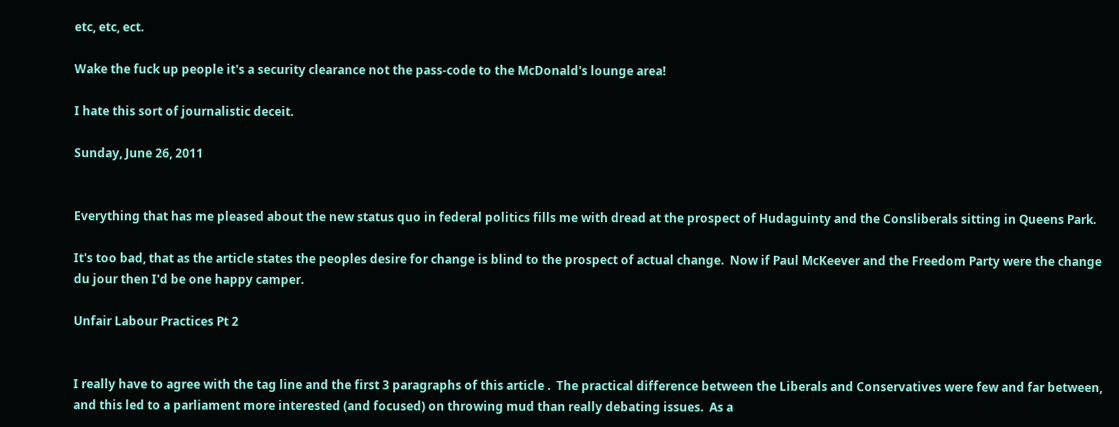etc, etc, ect.

Wake the fuck up people it's a security clearance not the pass-code to the McDonald's lounge area!

I hate this sort of journalistic deceit.

Sunday, June 26, 2011


Everything that has me pleased about the new status quo in federal politics fills me with dread at the prospect of Hudaguinty and the Consliberals sitting in Queens Park.

It's too bad, that as the article states the peoples desire for change is blind to the prospect of actual change.  Now if Paul McKeever and the Freedom Party were the change du jour then I'd be one happy camper.

Unfair Labour Practices Pt 2


I really have to agree with the tag line and the first 3 paragraphs of this article .  The practical difference between the Liberals and Conservatives were few and far between, and this led to a parliament more interested (and focused) on throwing mud than really debating issues.  As a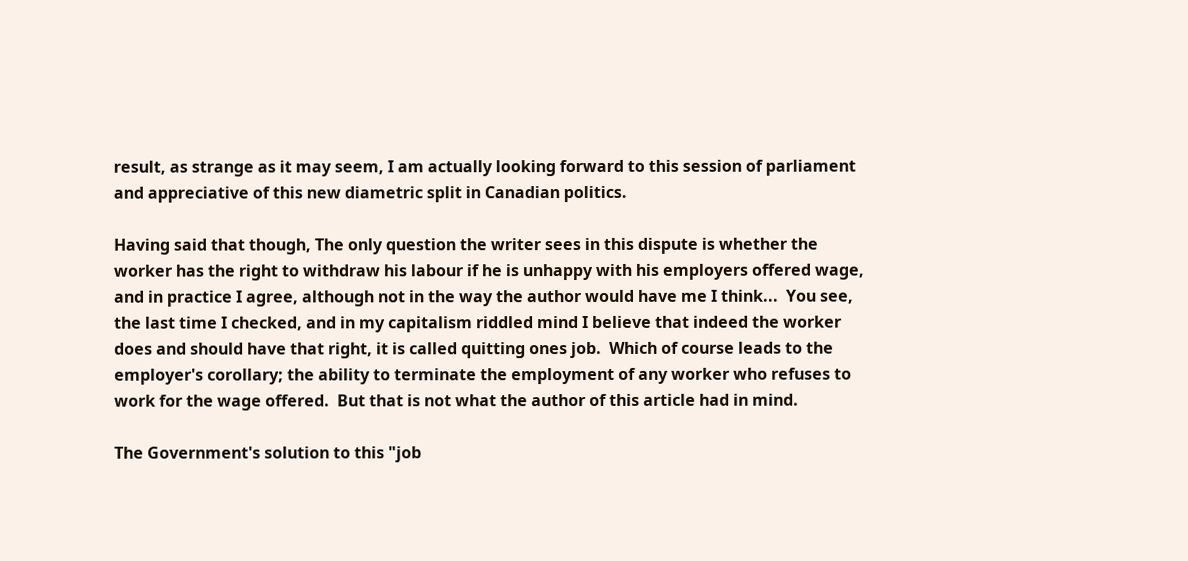result, as strange as it may seem, I am actually looking forward to this session of parliament and appreciative of this new diametric split in Canadian politics.

Having said that though, The only question the writer sees in this dispute is whether the worker has the right to withdraw his labour if he is unhappy with his employers offered wage, and in practice I agree, although not in the way the author would have me I think...  You see, the last time I checked, and in my capitalism riddled mind I believe that indeed the worker does and should have that right, it is called quitting ones job.  Which of course leads to the employer's corollary; the ability to terminate the employment of any worker who refuses to work for the wage offered.  But that is not what the author of this article had in mind.

The Government's solution to this "job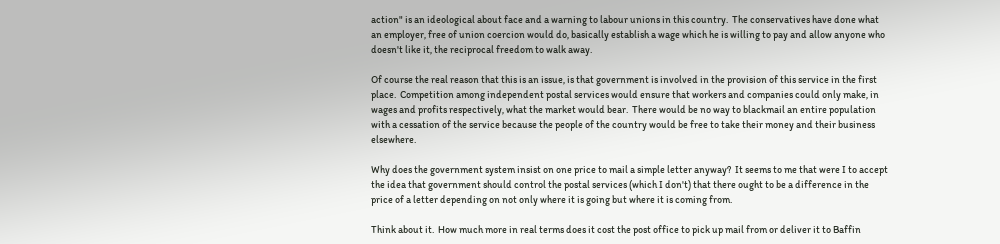action" is an ideological about face and a warning to labour unions in this country.  The conservatives have done what an employer, free of union coercion would do, basically establish a wage which he is willing to pay and allow anyone who doesn't like it, the reciprocal freedom to walk away.

Of course the real reason that this is an issue, is that government is involved in the provision of this service in the first place.  Competition among independent postal services would ensure that workers and companies could only make, in wages and profits respectively, what the market would bear.  There would be no way to blackmail an entire population with a cessation of the service because the people of the country would be free to take their money and their business elsewhere.

Why does the government system insist on one price to mail a simple letter anyway?  It seems to me that were I to accept the idea that government should control the postal services (which I don't) that there ought to be a difference in the price of a letter depending on not only where it is going but where it is coming from.

Think about it.  How much more in real terms does it cost the post office to pick up mail from or deliver it to Baffin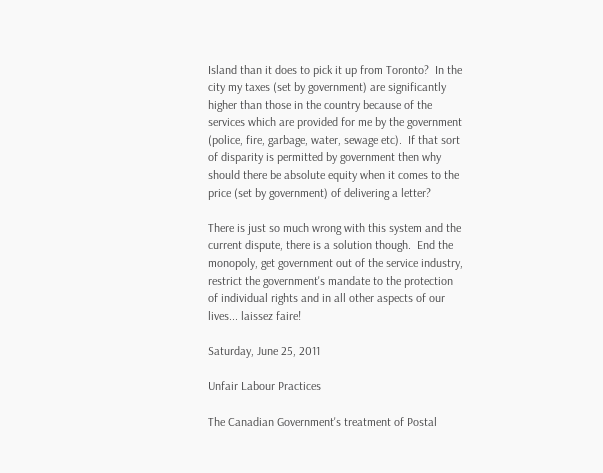Island than it does to pick it up from Toronto?  In the city my taxes (set by government) are significantly higher than those in the country because of the services which are provided for me by the government (police, fire, garbage, water, sewage etc).  If that sort of disparity is permitted by government then why should there be absolute equity when it comes to the price (set by government) of delivering a letter?

There is just so much wrong with this system and the current dispute, there is a solution though.  End the monopoly, get government out of the service industry, restrict the government's mandate to the protection of individual rights and in all other aspects of our lives... laissez faire!

Saturday, June 25, 2011

Unfair Labour Practices

The Canadian Government's treatment of Postal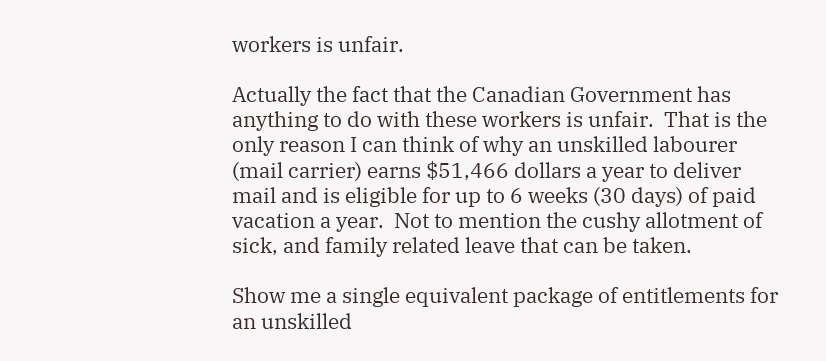workers is unfair.

Actually the fact that the Canadian Government has anything to do with these workers is unfair.  That is the only reason I can think of why an unskilled labourer (mail carrier) earns $51,466 dollars a year to deliver mail and is eligible for up to 6 weeks (30 days) of paid vacation a year.  Not to mention the cushy allotment of sick, and family related leave that can be taken.

Show me a single equivalent package of entitlements for an unskilled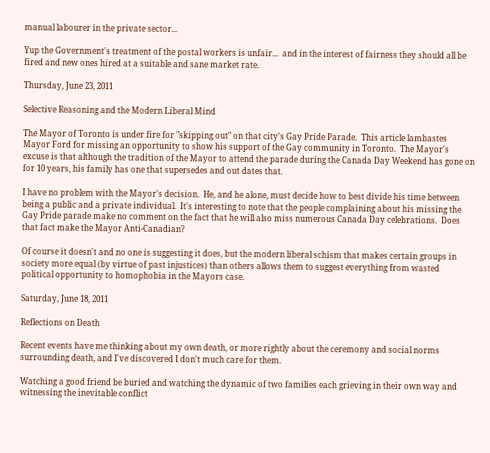manual labourer in the private sector...

Yup the Government's treatment of the postal workers is unfair...  and in the interest of fairness they should all be fired and new ones hired at a suitable and sane market rate.

Thursday, June 23, 2011

Selective Reasoning and the Modern Liberal Mind

The Mayor of Toronto is under fire for "skipping out" on that city's Gay Pride Parade.  This article lambastes Mayor Ford for missing an opportunity to show his support of the Gay community in Toronto.  The Mayor's excuse is that although the tradition of the Mayor to attend the parade during the Canada Day Weekend has gone on for 10 years, his family has one that supersedes and out dates that.

I have no problem with the Mayor's decision.  He, and he alone, must decide how to best divide his time between being a public and a private individual.  It's interesting to note that the people complaining about his missing the Gay Pride parade make no comment on the fact that he will also miss numerous Canada Day celebrations.  Does that fact make the Mayor Anti-Canadian?

Of course it doesn't and no one is suggesting it does, but the modern liberal schism that makes certain groups in society more equal (by virtue of past injustices) than others allows them to suggest everything from wasted  political opportunity to homophobia in the Mayors case.

Saturday, June 18, 2011

Reflections on Death

Recent events have me thinking about my own death, or more rightly about the ceremony and social norms surrounding death, and I've discovered I don't much care for them.

Watching a good friend be buried and watching the dynamic of two families each grieving in their own way and witnessing the inevitable conflict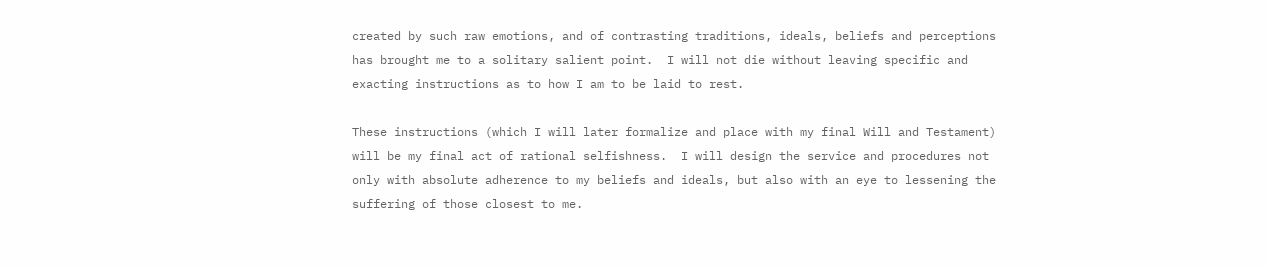created by such raw emotions, and of contrasting traditions, ideals, beliefs and perceptions has brought me to a solitary salient point.  I will not die without leaving specific and exacting instructions as to how I am to be laid to rest.

These instructions (which I will later formalize and place with my final Will and Testament) will be my final act of rational selfishness.  I will design the service and procedures not only with absolute adherence to my beliefs and ideals, but also with an eye to lessening the suffering of those closest to me.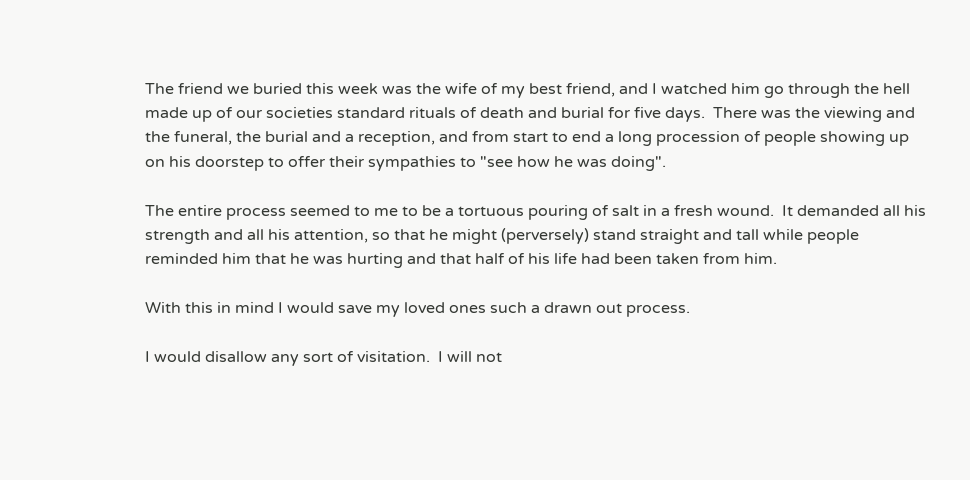The friend we buried this week was the wife of my best friend, and I watched him go through the hell made up of our societies standard rituals of death and burial for five days.  There was the viewing and the funeral, the burial and a reception, and from start to end a long procession of people showing up on his doorstep to offer their sympathies to "see how he was doing".

The entire process seemed to me to be a tortuous pouring of salt in a fresh wound.  It demanded all his strength and all his attention, so that he might (perversely) stand straight and tall while people reminded him that he was hurting and that half of his life had been taken from him.

With this in mind I would save my loved ones such a drawn out process.

I would disallow any sort of visitation.  I will not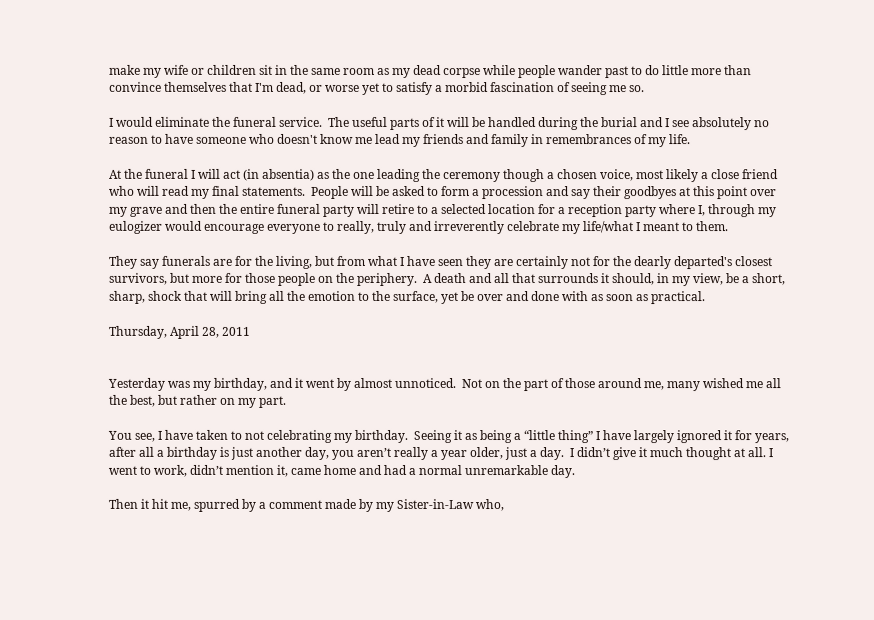make my wife or children sit in the same room as my dead corpse while people wander past to do little more than convince themselves that I'm dead, or worse yet to satisfy a morbid fascination of seeing me so.

I would eliminate the funeral service.  The useful parts of it will be handled during the burial and I see absolutely no reason to have someone who doesn't know me lead my friends and family in remembrances of my life.

At the funeral I will act (in absentia) as the one leading the ceremony though a chosen voice, most likely a close friend who will read my final statements.  People will be asked to form a procession and say their goodbyes at this point over my grave and then the entire funeral party will retire to a selected location for a reception party where I, through my eulogizer would encourage everyone to really, truly and irreverently celebrate my life/what I meant to them.

They say funerals are for the living, but from what I have seen they are certainly not for the dearly departed's closest survivors, but more for those people on the periphery.  A death and all that surrounds it should, in my view, be a short, sharp, shock that will bring all the emotion to the surface, yet be over and done with as soon as practical.

Thursday, April 28, 2011


Yesterday was my birthday, and it went by almost unnoticed.  Not on the part of those around me, many wished me all the best, but rather on my part.

You see, I have taken to not celebrating my birthday.  Seeing it as being a “little thing” I have largely ignored it for years, after all a birthday is just another day, you aren’t really a year older, just a day.  I didn’t give it much thought at all. I went to work, didn’t mention it, came home and had a normal unremarkable day.

Then it hit me, spurred by a comment made by my Sister-in-Law who,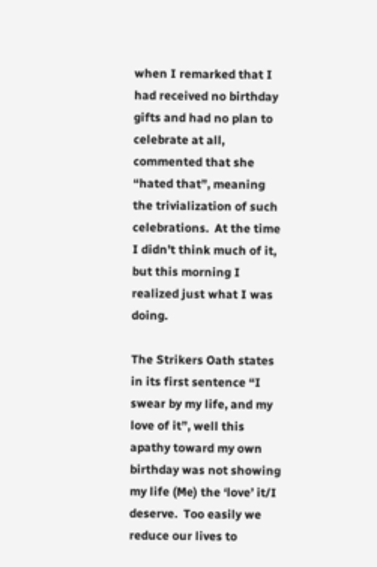when I remarked that I had received no birthday gifts and had no plan to celebrate at all, commented that she “hated that”, meaning the trivialization of such celebrations.  At the time I didn’t think much of it, but this morning I realized just what I was doing.

The Strikers Oath states in its first sentence “I swear by my life, and my love of it”, well this apathy toward my own birthday was not showing my life (Me) the ‘love’ it/I deserve.  Too easily we reduce our lives to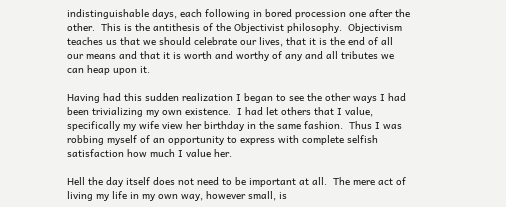indistinguishable days, each following in bored procession one after the other.  This is the antithesis of the Objectivist philosophy.  Objectivism teaches us that we should celebrate our lives, that it is the end of all our means and that it is worth and worthy of any and all tributes we can heap upon it.

Having had this sudden realization I began to see the other ways I had been trivializing my own existence.  I had let others that I value, specifically my wife view her birthday in the same fashion.  Thus I was robbing myself of an opportunity to express with complete selfish satisfaction how much I value her.

Hell the day itself does not need to be important at all.  The mere act of living my life in my own way, however small, is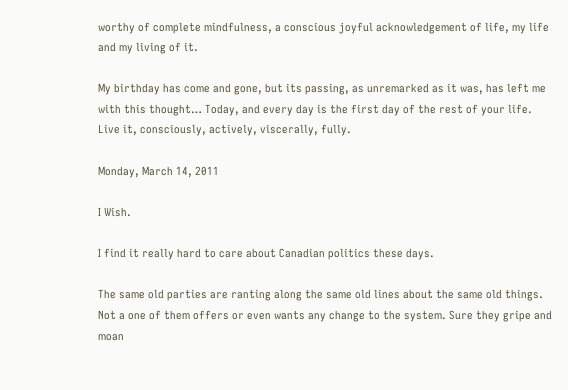worthy of complete mindfulness, a conscious joyful acknowledgement of life, my life and my living of it.

My birthday has come and gone, but its passing, as unremarked as it was, has left me with this thought… Today, and every day is the first day of the rest of your life.  Live it, consciously, actively, viscerally, fully.

Monday, March 14, 2011

I Wish.

I find it really hard to care about Canadian politics these days.

The same old parties are ranting along the same old lines about the same old things. Not a one of them offers or even wants any change to the system. Sure they gripe and moan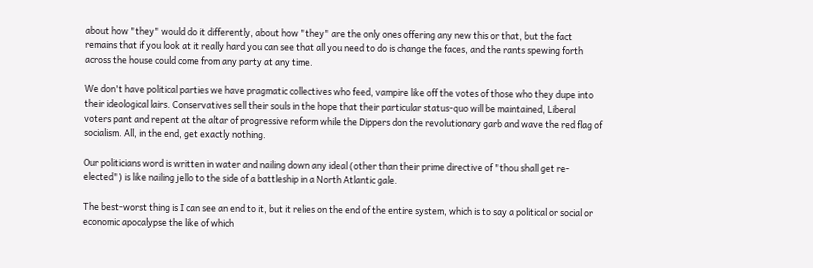about how "they" would do it differently, about how "they" are the only ones offering any new this or that, but the fact remains that if you look at it really hard you can see that all you need to do is change the faces, and the rants spewing forth across the house could come from any party at any time.

We don't have political parties we have pragmatic collectives who feed, vampire like off the votes of those who they dupe into their ideological lairs. Conservatives sell their souls in the hope that their particular status-quo will be maintained, Liberal voters pant and repent at the altar of progressive reform while the Dippers don the revolutionary garb and wave the red flag of socialism. All, in the end, get exactly nothing.

Our politicians word is written in water and nailing down any ideal (other than their prime directive of "thou shall get re-elected") is like nailing jello to the side of a battleship in a North Atlantic gale.

The best-worst thing is I can see an end to it, but it relies on the end of the entire system, which is to say a political or social or economic apocalypse the like of which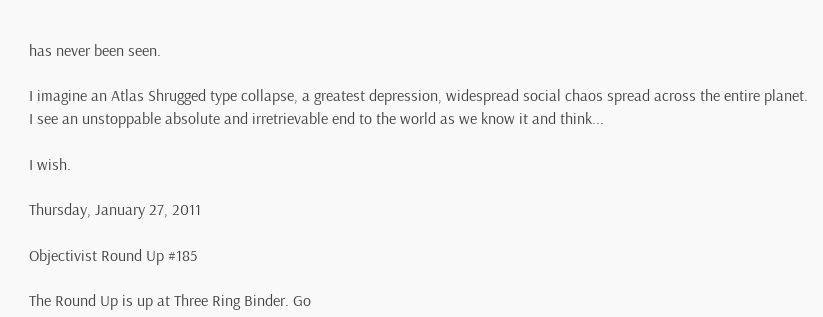has never been seen.

I imagine an Atlas Shrugged type collapse, a greatest depression, widespread social chaos spread across the entire planet. I see an unstoppable absolute and irretrievable end to the world as we know it and think...

I wish.

Thursday, January 27, 2011

Objectivist Round Up #185

The Round Up is up at Three Ring Binder. Go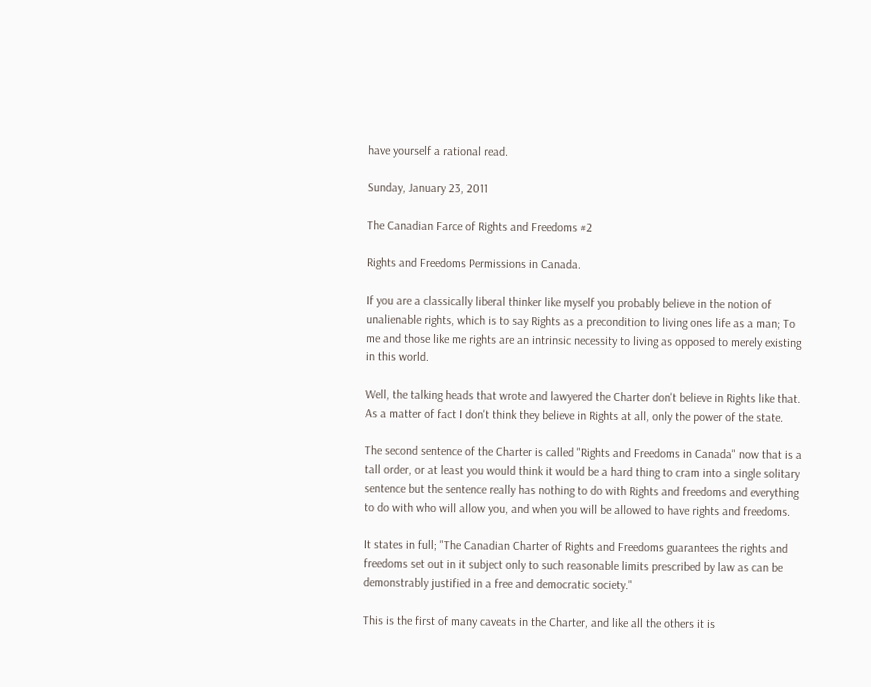have yourself a rational read.

Sunday, January 23, 2011

The Canadian Farce of Rights and Freedoms #2

Rights and Freedoms Permissions in Canada.

If you are a classically liberal thinker like myself you probably believe in the notion of unalienable rights, which is to say Rights as a precondition to living ones life as a man; To me and those like me rights are an intrinsic necessity to living as opposed to merely existing in this world.

Well, the talking heads that wrote and lawyered the Charter don't believe in Rights like that. As a matter of fact I don't think they believe in Rights at all, only the power of the state.

The second sentence of the Charter is called "Rights and Freedoms in Canada" now that is a tall order, or at least you would think it would be a hard thing to cram into a single solitary sentence but the sentence really has nothing to do with Rights and freedoms and everything to do with who will allow you, and when you will be allowed to have rights and freedoms.

It states in full; "The Canadian Charter of Rights and Freedoms guarantees the rights and freedoms set out in it subject only to such reasonable limits prescribed by law as can be demonstrably justified in a free and democratic society."

This is the first of many caveats in the Charter, and like all the others it is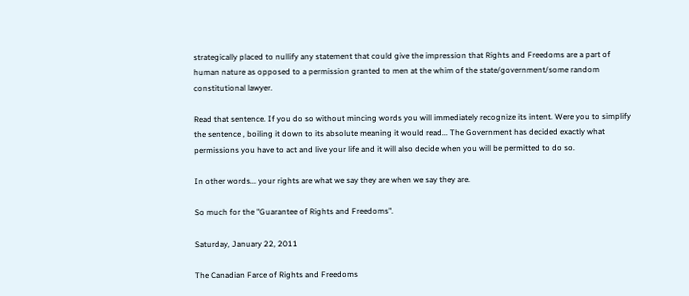strategically placed to nullify any statement that could give the impression that Rights and Freedoms are a part of human nature as opposed to a permission granted to men at the whim of the state/government/some random constitutional lawyer.

Read that sentence. If you do so without mincing words you will immediately recognize its intent. Were you to simplify the sentence , boiling it down to its absolute meaning it would read... The Government has decided exactly what permissions you have to act and live your life and it will also decide when you will be permitted to do so.

In other words... your rights are what we say they are when we say they are.

So much for the "Guarantee of Rights and Freedoms".

Saturday, January 22, 2011

The Canadian Farce of Rights and Freedoms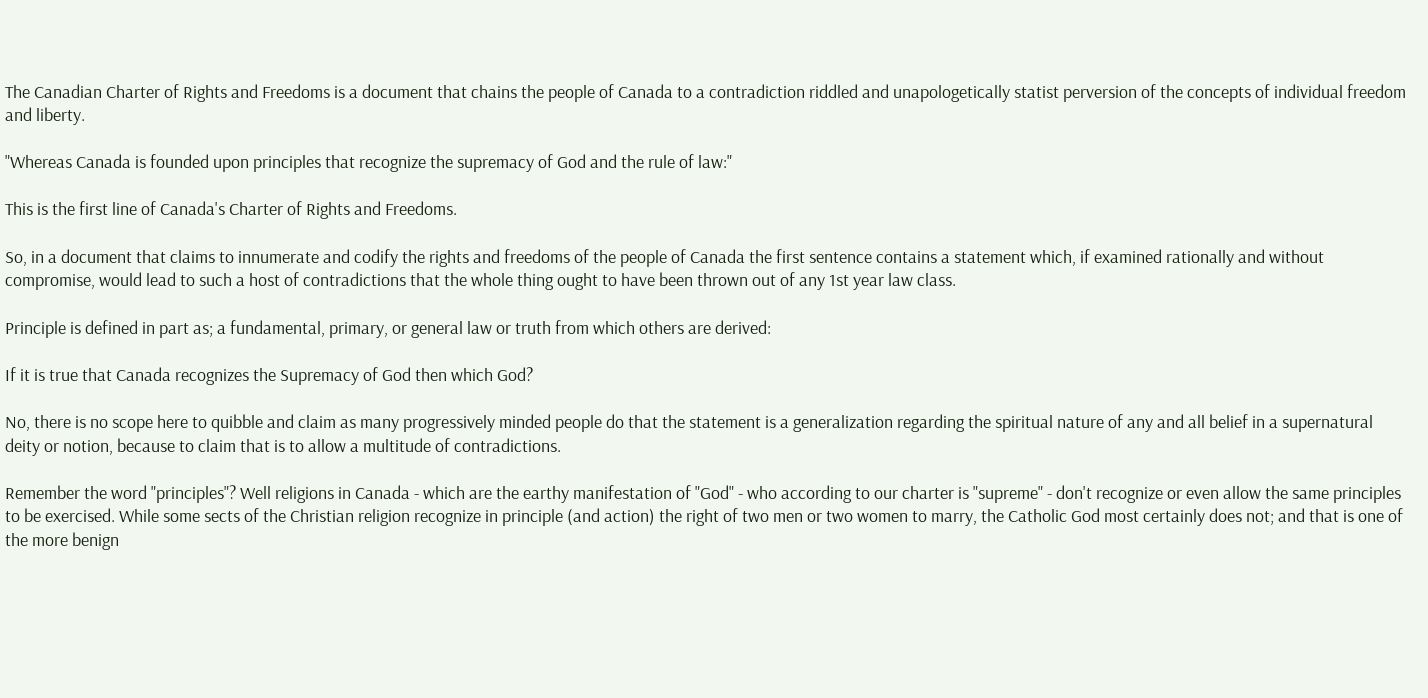The Canadian Charter of Rights and Freedoms is a document that chains the people of Canada to a contradiction riddled and unapologetically statist perversion of the concepts of individual freedom and liberty.

"Whereas Canada is founded upon principles that recognize the supremacy of God and the rule of law:"

This is the first line of Canada's Charter of Rights and Freedoms.

So, in a document that claims to innumerate and codify the rights and freedoms of the people of Canada the first sentence contains a statement which, if examined rationally and without compromise, would lead to such a host of contradictions that the whole thing ought to have been thrown out of any 1st year law class.

Principle is defined in part as; a fundamental, primary, or general law or truth from which others are derived:

If it is true that Canada recognizes the Supremacy of God then which God?

No, there is no scope here to quibble and claim as many progressively minded people do that the statement is a generalization regarding the spiritual nature of any and all belief in a supernatural deity or notion, because to claim that is to allow a multitude of contradictions.

Remember the word "principles"? Well religions in Canada - which are the earthy manifestation of "God" - who according to our charter is "supreme" - don't recognize or even allow the same principles to be exercised. While some sects of the Christian religion recognize in principle (and action) the right of two men or two women to marry, the Catholic God most certainly does not; and that is one of the more benign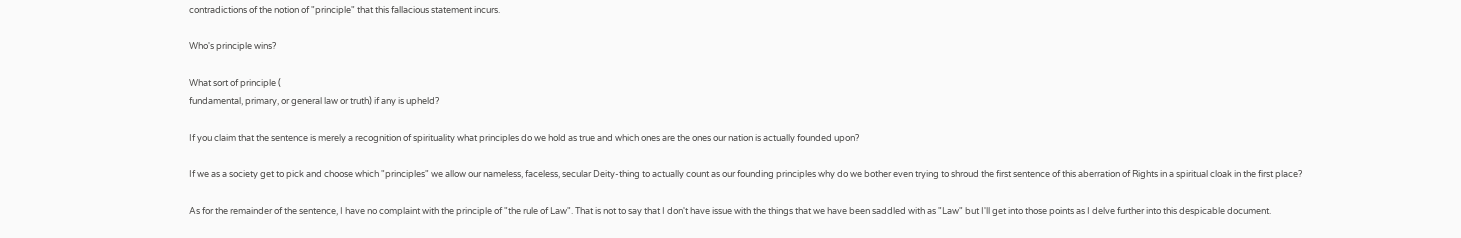contradictions of the notion of "principle" that this fallacious statement incurs.

Who's principle wins?

What sort of principle (
fundamental, primary, or general law or truth) if any is upheld?

If you claim that the sentence is merely a recognition of spirituality what principles do we hold as true and which ones are the ones our nation is actually founded upon?

If we as a society get to pick and choose which "principles" we allow our nameless, faceless, secular Deity-thing to actually count as our founding principles why do we bother even trying to shroud the first sentence of this aberration of Rights in a spiritual cloak in the first place?

As for the remainder of the sentence, I have no complaint with the principle of "the rule of Law". That is not to say that I don't have issue with the things that we have been saddled with as "Law" but I'll get into those points as I delve further into this despicable document.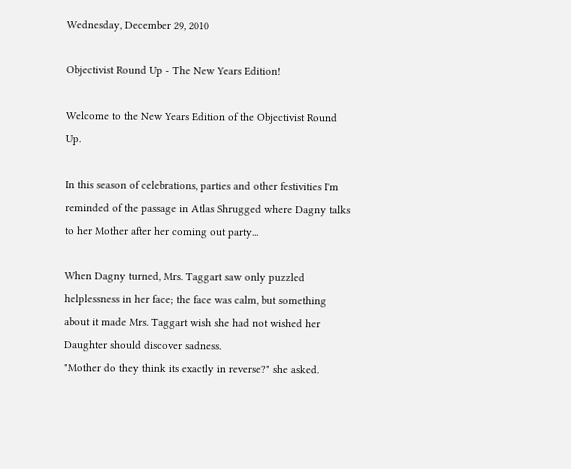Wednesday, December 29, 2010

Objectivist Round Up - The New Years Edition!

Welcome to the New Years Edition of the Objectivist Round Up.

In this season of celebrations, parties and other festivities I'm reminded of the passage in Atlas Shrugged where Dagny talks to her Mother after her coming out party...

When Dagny turned, Mrs. Taggart saw only puzzled helplessness in her face; the face was calm, but something about it made Mrs. Taggart wish she had not wished her Daughter should discover sadness.
"Mother do they think its exactly in reverse?" she asked.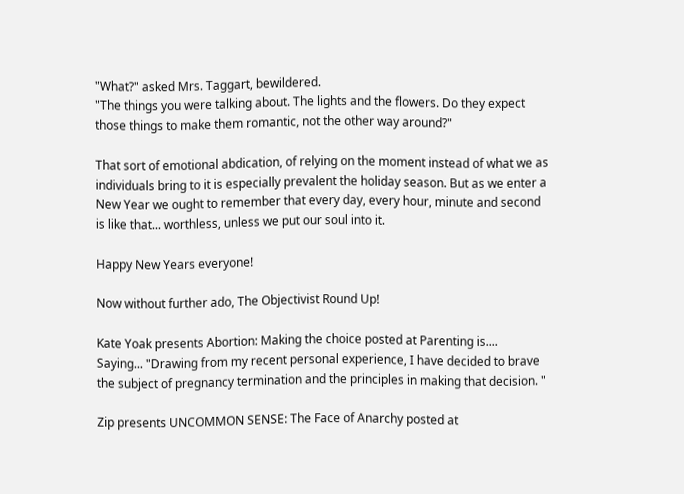"What?" asked Mrs. Taggart, bewildered.
"The things you were talking about. The lights and the flowers. Do they expect those things to make them romantic, not the other way around?"

That sort of emotional abdication, of relying on the moment instead of what we as individuals bring to it is especially prevalent the holiday season. But as we enter a New Year we ought to remember that every day, every hour, minute and second is like that... worthless, unless we put our soul into it.

Happy New Years everyone!

Now without further ado, The Objectivist Round Up!

Kate Yoak presents Abortion: Making the choice posted at Parenting is....
Saying... "Drawing from my recent personal experience, I have decided to brave the subject of pregnancy termination and the principles in making that decision. "

Zip presents UNCOMMON SENSE: The Face of Anarchy posted at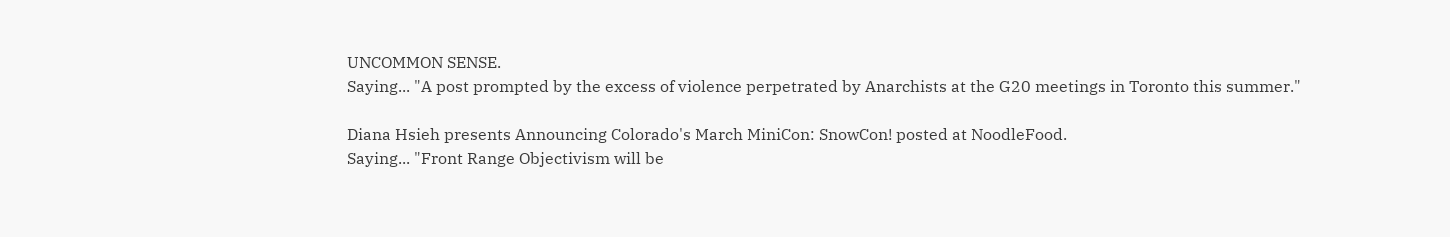UNCOMMON SENSE.
Saying... "A post prompted by the excess of violence perpetrated by Anarchists at the G20 meetings in Toronto this summer."

Diana Hsieh presents Announcing Colorado's March MiniCon: SnowCon! posted at NoodleFood.
Saying... "Front Range Objectivism will be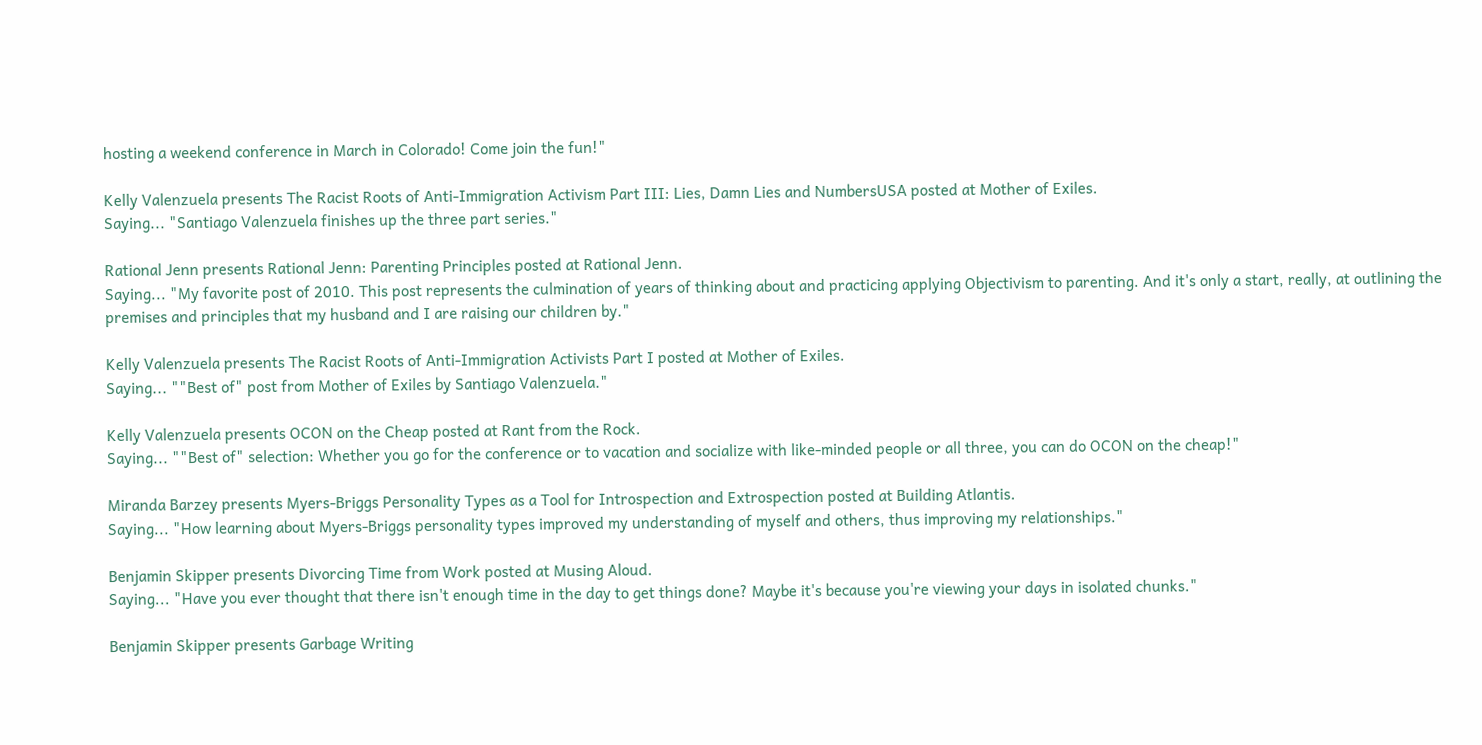hosting a weekend conference in March in Colorado! Come join the fun!"

Kelly Valenzuela presents The Racist Roots of Anti-Immigration Activism Part III: Lies, Damn Lies and NumbersUSA posted at Mother of Exiles.
Saying... "Santiago Valenzuela finishes up the three part series."

Rational Jenn presents Rational Jenn: Parenting Principles posted at Rational Jenn.
Saying... "My favorite post of 2010. This post represents the culmination of years of thinking about and practicing applying Objectivism to parenting. And it's only a start, really, at outlining the premises and principles that my husband and I are raising our children by."

Kelly Valenzuela presents The Racist Roots of Anti-Immigration Activists Part I posted at Mother of Exiles.
Saying... ""Best of" post from Mother of Exiles by Santiago Valenzuela."

Kelly Valenzuela presents OCON on the Cheap posted at Rant from the Rock.
Saying... ""Best of" selection: Whether you go for the conference or to vacation and socialize with like-minded people or all three, you can do OCON on the cheap!"

Miranda Barzey presents Myers-Briggs Personality Types as a Tool for Introspection and Extrospection posted at Building Atlantis.
Saying... "How learning about Myers-Briggs personality types improved my understanding of myself and others, thus improving my relationships."

Benjamin Skipper presents Divorcing Time from Work posted at Musing Aloud.
Saying... "Have you ever thought that there isn't enough time in the day to get things done? Maybe it's because you're viewing your days in isolated chunks."

Benjamin Skipper presents Garbage Writing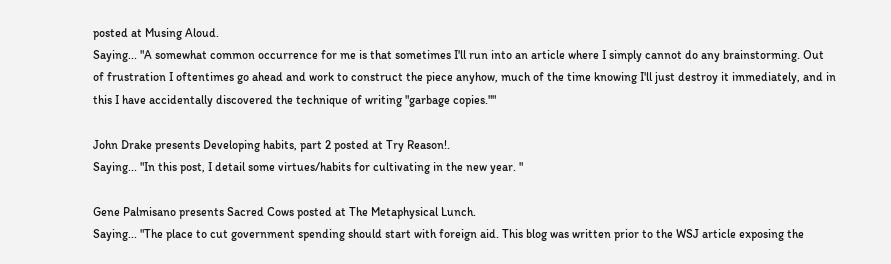posted at Musing Aloud.
Saying... "A somewhat common occurrence for me is that sometimes I'll run into an article where I simply cannot do any brainstorming. Out of frustration I oftentimes go ahead and work to construct the piece anyhow, much of the time knowing I'll just destroy it immediately, and in this I have accidentally discovered the technique of writing "garbage copies.""

John Drake presents Developing habits, part 2 posted at Try Reason!.
Saying... "In this post, I detail some virtues/habits for cultivating in the new year. "

Gene Palmisano presents Sacred Cows posted at The Metaphysical Lunch.
Saying... "The place to cut government spending should start with foreign aid. This blog was written prior to the WSJ article exposing the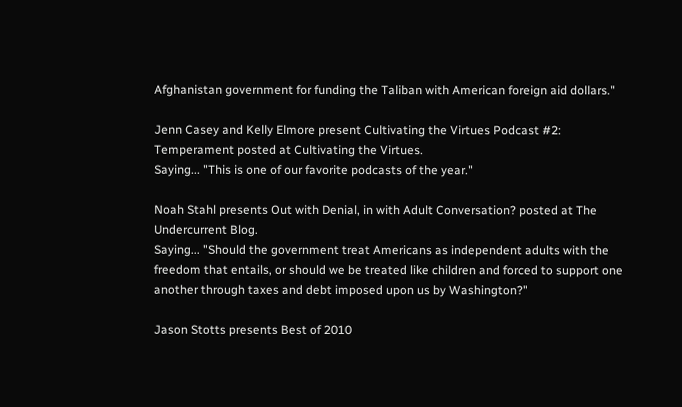Afghanistan government for funding the Taliban with American foreign aid dollars."

Jenn Casey and Kelly Elmore present Cultivating the Virtues Podcast #2: Temperament posted at Cultivating the Virtues.
Saying... "This is one of our favorite podcasts of the year."

Noah Stahl presents Out with Denial, in with Adult Conversation? posted at The Undercurrent Blog.
Saying... "Should the government treat Americans as independent adults with the freedom that entails, or should we be treated like children and forced to support one another through taxes and debt imposed upon us by Washington?"

Jason Stotts presents Best of 2010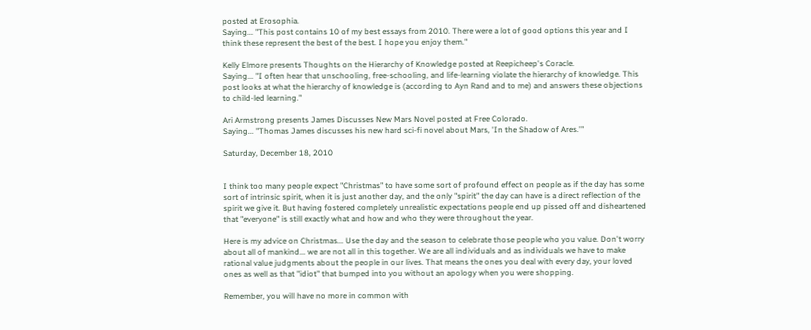posted at Erosophia.
Saying... "This post contains 10 of my best essays from 2010. There were a lot of good options this year and I think these represent the best of the best. I hope you enjoy them."

Kelly Elmore presents Thoughts on the Hierarchy of Knowledge posted at Reepicheep's Coracle.
Saying... "I often hear that unschooling, free-schooling, and life-learning violate the hierarchy of knowledge. This post looks at what the hierarchy of knowledge is (according to Ayn Rand and to me) and answers these objections to child-led learning."

Ari Armstrong presents James Discusses New Mars Novel posted at Free Colorado.
Saying... "Thomas James discusses his new hard sci-fi novel about Mars, 'In the Shadow of Ares.'"

Saturday, December 18, 2010


I think too many people expect "Christmas" to have some sort of profound effect on people as if the day has some sort of intrinsic spirit, when it is just another day, and the only "spirit" the day can have is a direct reflection of the spirit we give it. But having fostered completely unrealistic expectations people end up pissed off and disheartened that "everyone" is still exactly what and how and who they were throughout the year.

Here is my advice on Christmas... Use the day and the season to celebrate those people who you value. Don't worry about all of mankind... we are not all in this together. We are all individuals and as individuals we have to make rational value judgments about the people in our lives. That means the ones you deal with every day, your loved ones as well as that "idiot" that bumped into you without an apology when you were shopping.

Remember, you will have no more in common with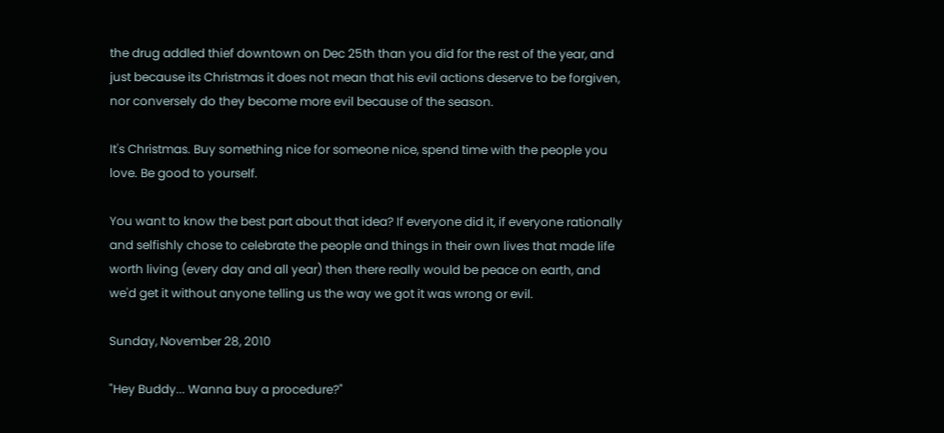the drug addled thief downtown on Dec 25th than you did for the rest of the year, and just because its Christmas it does not mean that his evil actions deserve to be forgiven, nor conversely do they become more evil because of the season.

It's Christmas. Buy something nice for someone nice, spend time with the people you love. Be good to yourself.

You want to know the best part about that idea? If everyone did it, if everyone rationally and selfishly chose to celebrate the people and things in their own lives that made life worth living (every day and all year) then there really would be peace on earth, and we'd get it without anyone telling us the way we got it was wrong or evil.

Sunday, November 28, 2010

"Hey Buddy... Wanna buy a procedure?"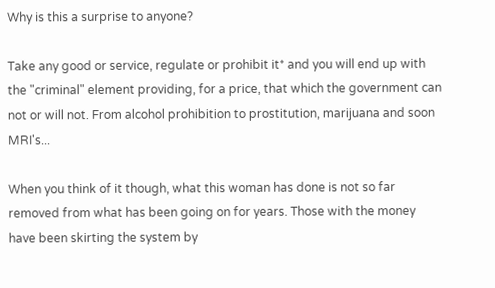Why is this a surprise to anyone?

Take any good or service, regulate or prohibit it* and you will end up with the "criminal" element providing, for a price, that which the government can not or will not. From alcohol prohibition to prostitution, marijuana and soon MRI's...

When you think of it though, what this woman has done is not so far removed from what has been going on for years. Those with the money have been skirting the system by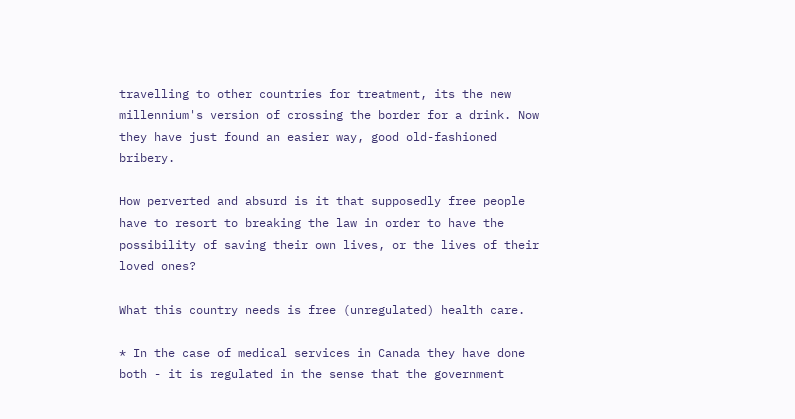travelling to other countries for treatment, its the new millennium's version of crossing the border for a drink. Now they have just found an easier way, good old-fashioned bribery.

How perverted and absurd is it that supposedly free people have to resort to breaking the law in order to have the possibility of saving their own lives, or the lives of their loved ones?

What this country needs is free (unregulated) health care.

* In the case of medical services in Canada they have done both - it is regulated in the sense that the government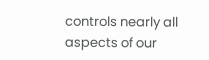controls nearly all aspects of our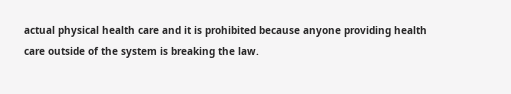actual physical health care and it is prohibited because anyone providing health care outside of the system is breaking the law.